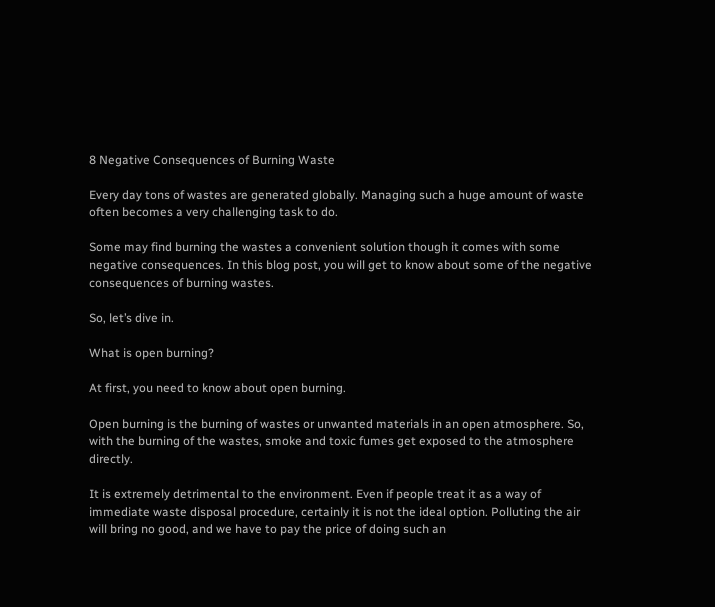8 Negative Consequences of Burning Waste

Every day tons of wastes are generated globally. Managing such a huge amount of waste often becomes a very challenging task to do.

Some may find burning the wastes a convenient solution though it comes with some negative consequences. In this blog post, you will get to know about some of the negative consequences of burning wastes.

So, let’s dive in.

What is open burning?

At first, you need to know about open burning.

Open burning is the burning of wastes or unwanted materials in an open atmosphere. So, with the burning of the wastes, smoke and toxic fumes get exposed to the atmosphere directly.

It is extremely detrimental to the environment. Even if people treat it as a way of immediate waste disposal procedure, certainly it is not the ideal option. Polluting the air will bring no good, and we have to pay the price of doing such an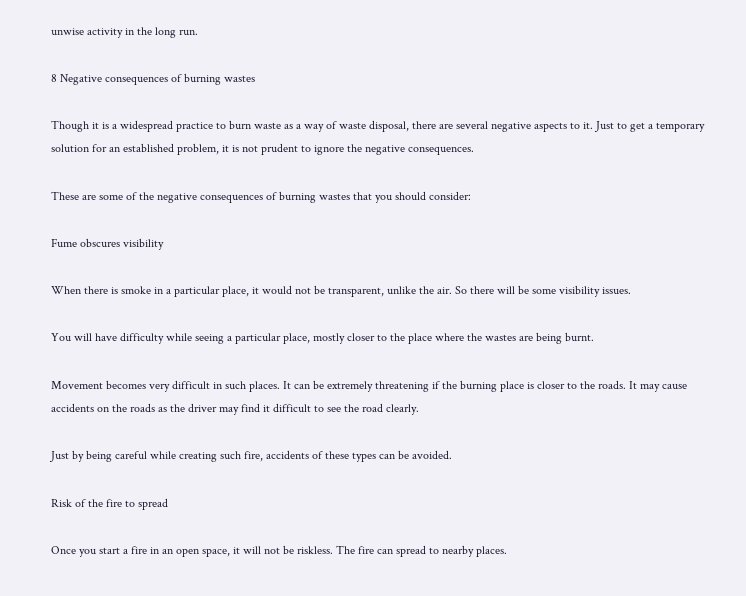unwise activity in the long run.

8 Negative consequences of burning wastes

Though it is a widespread practice to burn waste as a way of waste disposal, there are several negative aspects to it. Just to get a temporary solution for an established problem, it is not prudent to ignore the negative consequences.

These are some of the negative consequences of burning wastes that you should consider:

Fume obscures visibility

When there is smoke in a particular place, it would not be transparent, unlike the air. So there will be some visibility issues.

You will have difficulty while seeing a particular place, mostly closer to the place where the wastes are being burnt.

Movement becomes very difficult in such places. It can be extremely threatening if the burning place is closer to the roads. It may cause accidents on the roads as the driver may find it difficult to see the road clearly.

Just by being careful while creating such fire, accidents of these types can be avoided.

Risk of the fire to spread

Once you start a fire in an open space, it will not be riskless. The fire can spread to nearby places.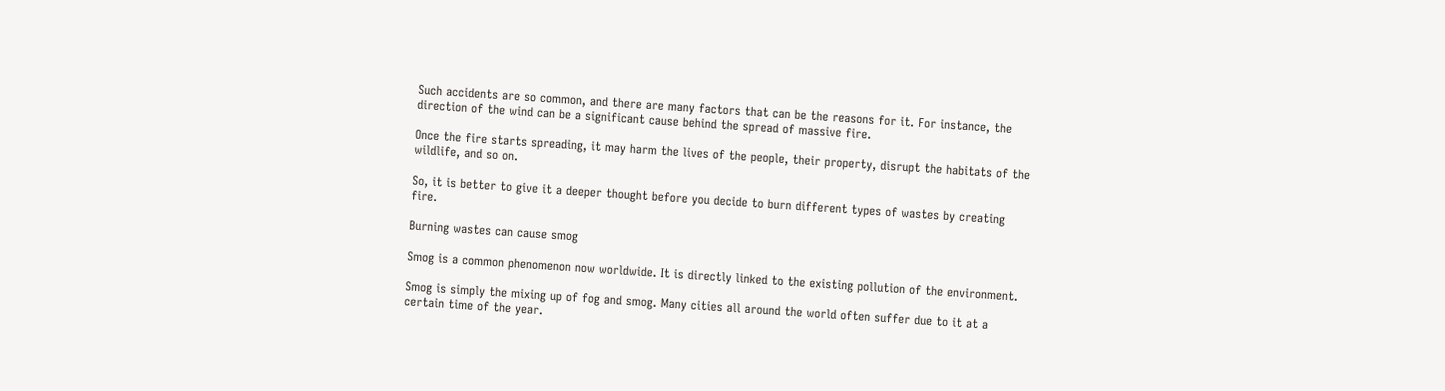Such accidents are so common, and there are many factors that can be the reasons for it. For instance, the direction of the wind can be a significant cause behind the spread of massive fire.

Once the fire starts spreading, it may harm the lives of the people, their property, disrupt the habitats of the wildlife, and so on.

So, it is better to give it a deeper thought before you decide to burn different types of wastes by creating fire.

Burning wastes can cause smog

Smog is a common phenomenon now worldwide. It is directly linked to the existing pollution of the environment.

Smog is simply the mixing up of fog and smog. Many cities all around the world often suffer due to it at a certain time of the year.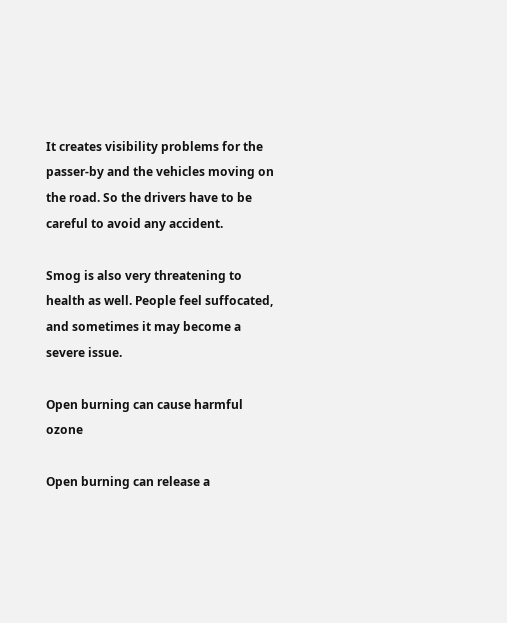It creates visibility problems for the passer-by and the vehicles moving on the road. So the drivers have to be careful to avoid any accident.

Smog is also very threatening to health as well. People feel suffocated, and sometimes it may become a severe issue.

Open burning can cause harmful ozone

Open burning can release a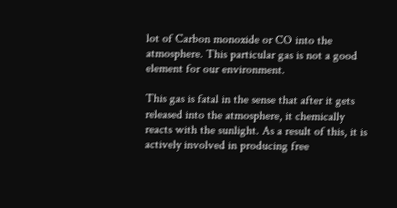lot of Carbon monoxide or CO into the atmosphere. This particular gas is not a good element for our environment.

This gas is fatal in the sense that after it gets released into the atmosphere, it chemically reacts with the sunlight. As a result of this, it is actively involved in producing free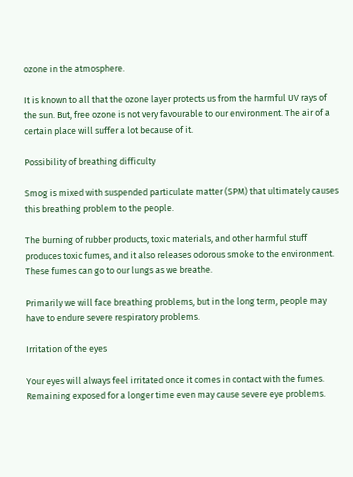ozone in the atmosphere.

It is known to all that the ozone layer protects us from the harmful UV rays of the sun. But, free ozone is not very favourable to our environment. The air of a certain place will suffer a lot because of it.

Possibility of breathing difficulty

Smog is mixed with suspended particulate matter (SPM) that ultimately causes this breathing problem to the people.

The burning of rubber products, toxic materials, and other harmful stuff produces toxic fumes, and it also releases odorous smoke to the environment. These fumes can go to our lungs as we breathe.

Primarily we will face breathing problems, but in the long term, people may have to endure severe respiratory problems.

Irritation of the eyes

Your eyes will always feel irritated once it comes in contact with the fumes. Remaining exposed for a longer time even may cause severe eye problems.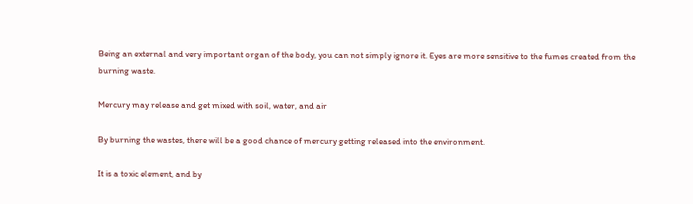Being an external and very important organ of the body, you can not simply ignore it. Eyes are more sensitive to the fumes created from the burning waste.

Mercury may release and get mixed with soil, water, and air

By burning the wastes, there will be a good chance of mercury getting released into the environment.

It is a toxic element, and by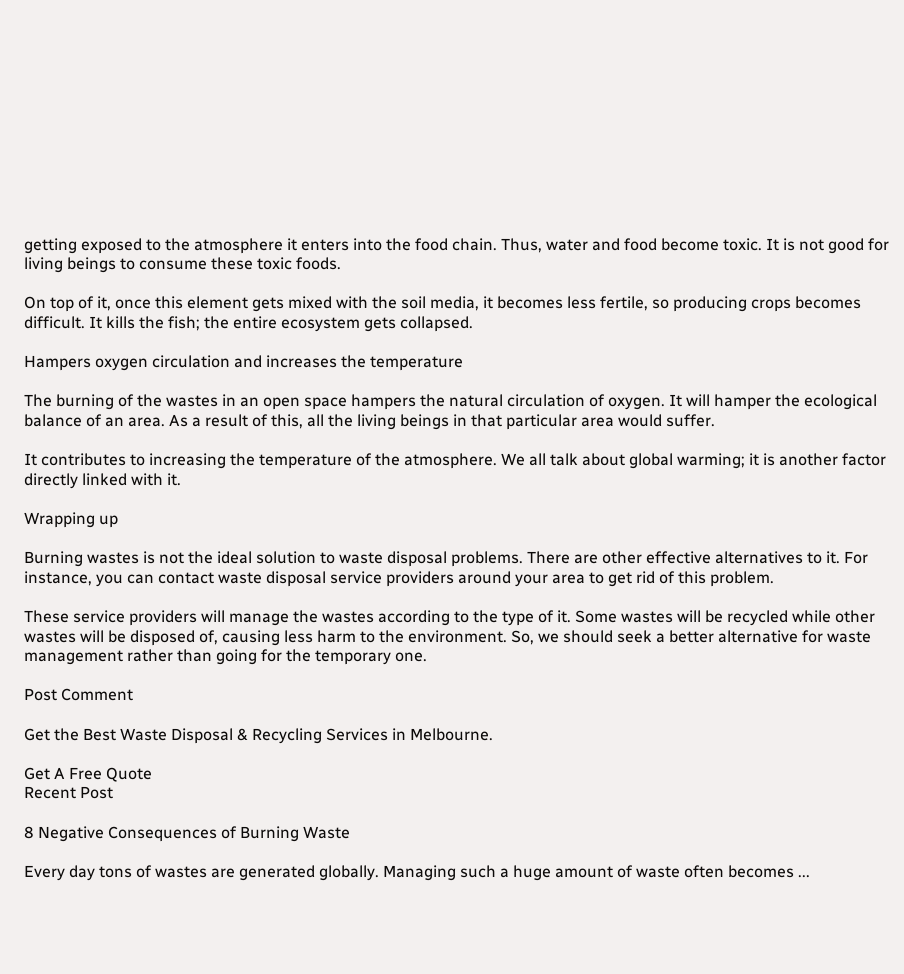getting exposed to the atmosphere it enters into the food chain. Thus, water and food become toxic. It is not good for living beings to consume these toxic foods.

On top of it, once this element gets mixed with the soil media, it becomes less fertile, so producing crops becomes difficult. It kills the fish; the entire ecosystem gets collapsed.

Hampers oxygen circulation and increases the temperature

The burning of the wastes in an open space hampers the natural circulation of oxygen. It will hamper the ecological balance of an area. As a result of this, all the living beings in that particular area would suffer.

It contributes to increasing the temperature of the atmosphere. We all talk about global warming; it is another factor directly linked with it.

Wrapping up

Burning wastes is not the ideal solution to waste disposal problems. There are other effective alternatives to it. For instance, you can contact waste disposal service providers around your area to get rid of this problem.

These service providers will manage the wastes according to the type of it. Some wastes will be recycled while other wastes will be disposed of, causing less harm to the environment. So, we should seek a better alternative for waste management rather than going for the temporary one.

Post Comment

Get the Best Waste Disposal & Recycling Services in Melbourne.

Get A Free Quote
Recent Post

8 Negative Consequences of Burning Waste

Every day tons of wastes are generated globally. Managing such a huge amount of waste often becomes ...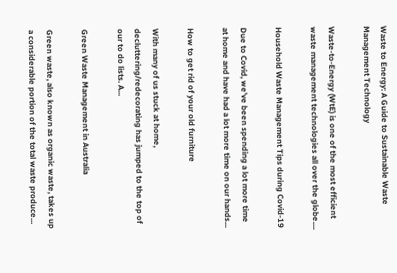Waste to Energy: A Guide to Sustainable Waste Management Technology

Waste-to-Energy (WtE) is one of the most efficient waste management technologies all over the globe....

Household Waste Management Tips during Covid-19

Due to Covid, we’ve been spending a lot more time at home and have had a lot more time on our hands...

How to get rid of your old furniture

With many of us stuck at home, decluttering/redecorating has jumped to the top of our to do lists. A...

Green Waste Management in Australia

Green waste, also known as organic waste, takes up a considerable portion of the total waste produce...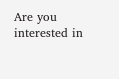Are you interested in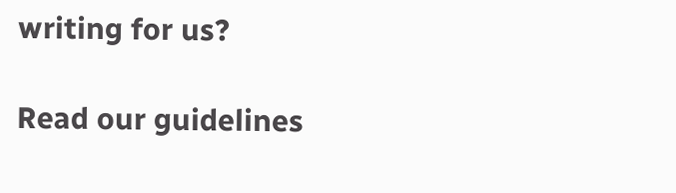writing for us?

Read our guidelines